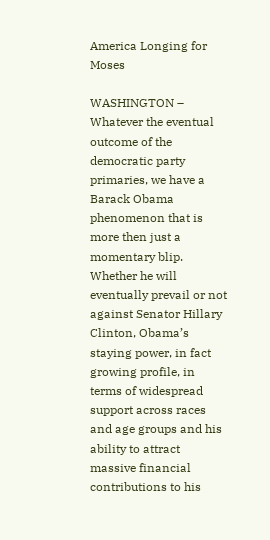America Longing for Moses

WASHINGTON – Whatever the eventual outcome of the democratic party primaries, we have a Barack Obama phenomenon that is more then just a momentary blip. Whether he will eventually prevail or not against Senator Hillary Clinton, Obama’s staying power, in fact growing profile, in terms of widespread support across races and age groups and his ability to attract massive financial contributions to his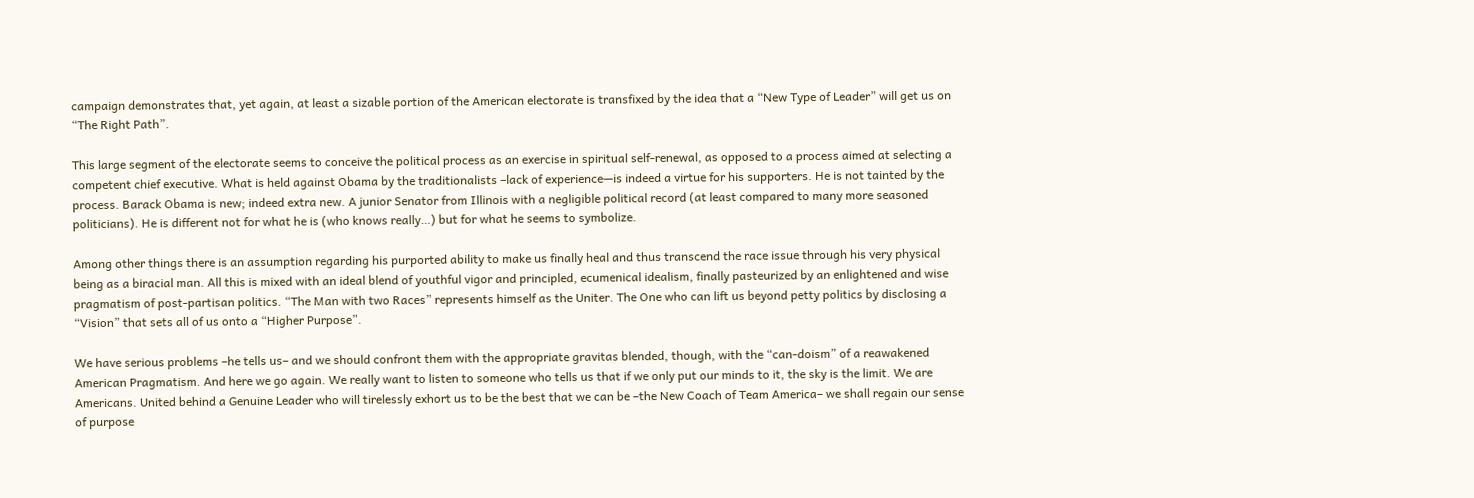campaign demonstrates that, yet again, at least a sizable portion of the American electorate is transfixed by the idea that a “New Type of Leader” will get us on “The Right Path”.

This large segment of the electorate seems to conceive the political process as an exercise in spiritual self-renewal, as opposed to a process aimed at selecting a competent chief executive. What is held against Obama by the traditionalists –lack of experience—is indeed a virtue for his supporters. He is not tainted by the process. Barack Obama is new; indeed extra new. A junior Senator from Illinois with a negligible political record (at least compared to many more seasoned politicians). He is different not for what he is (who knows really…) but for what he seems to symbolize.

Among other things there is an assumption regarding his purported ability to make us finally heal and thus transcend the race issue through his very physical being as a biracial man. All this is mixed with an ideal blend of youthful vigor and principled, ecumenical idealism, finally pasteurized by an enlightened and wise pragmatism of post-partisan politics. “The Man with two Races” represents himself as the Uniter. The One who can lift us beyond petty politics by disclosing a “Vision” that sets all of us onto a “Higher Purpose”.

We have serious problems –he tells us– and we should confront them with the appropriate gravitas blended, though, with the “can-doism” of a reawakened American Pragmatism. And here we go again. We really want to listen to someone who tells us that if we only put our minds to it, the sky is the limit. We are Americans. United behind a Genuine Leader who will tirelessly exhort us to be the best that we can be –the New Coach of Team America– we shall regain our sense of purpose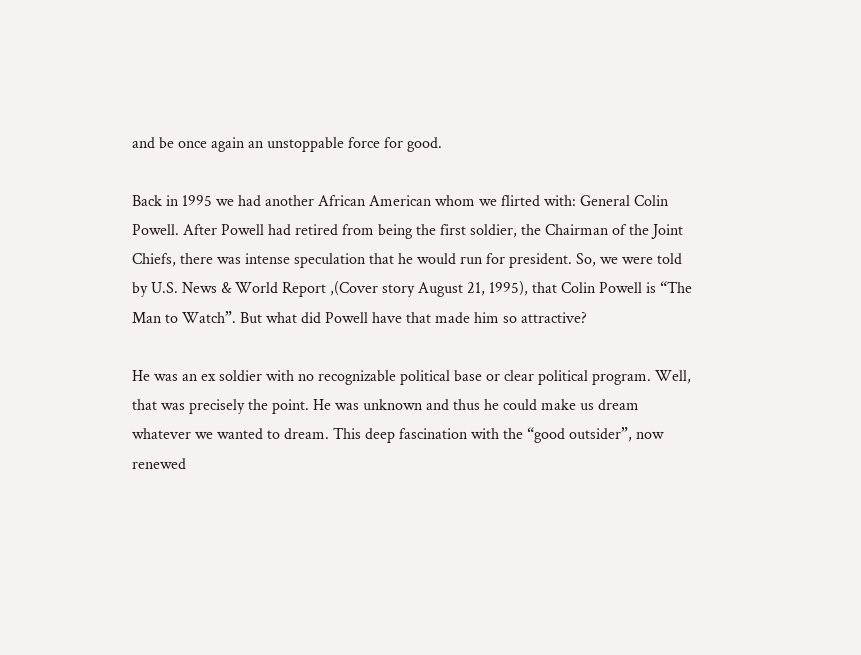and be once again an unstoppable force for good.

Back in 1995 we had another African American whom we flirted with: General Colin Powell. After Powell had retired from being the first soldier, the Chairman of the Joint Chiefs, there was intense speculation that he would run for president. So, we were told by U.S. News & World Report ,(Cover story August 21, 1995), that Colin Powell is “The Man to Watch”. But what did Powell have that made him so attractive?

He was an ex soldier with no recognizable political base or clear political program. Well, that was precisely the point. He was unknown and thus he could make us dream whatever we wanted to dream. This deep fascination with the “good outsider”, now renewed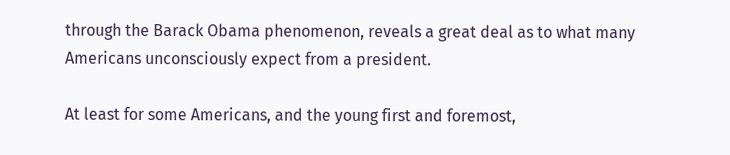through the Barack Obama phenomenon, reveals a great deal as to what many Americans unconsciously expect from a president.

At least for some Americans, and the young first and foremost,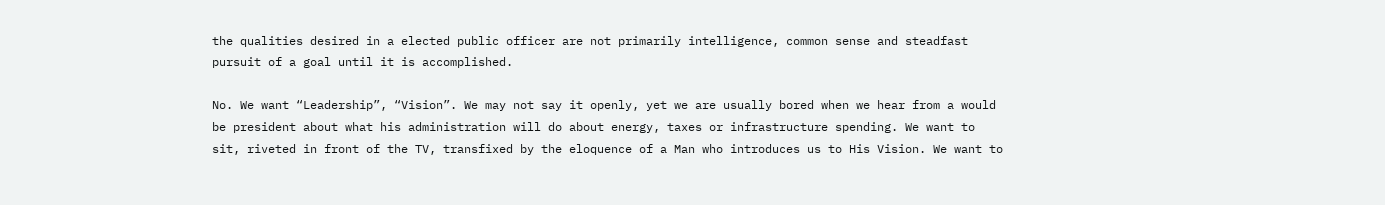the qualities desired in a elected public officer are not primarily intelligence, common sense and steadfast pursuit of a goal until it is accomplished.

No. We want “Leadership”, “Vision”. We may not say it openly, yet we are usually bored when we hear from a would be president about what his administration will do about energy, taxes or infrastructure spending. We want to sit, riveted in front of the TV, transfixed by the eloquence of a Man who introduces us to His Vision. We want to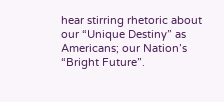hear stirring rhetoric about our “Unique Destiny” as Americans; our Nation’s “Bright Future”.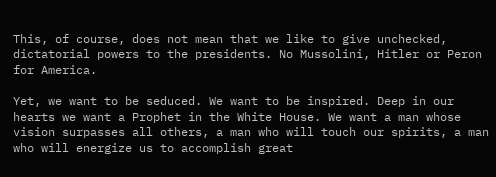This, of course, does not mean that we like to give unchecked, dictatorial powers to the presidents. No Mussolini, Hitler or Peron for America.

Yet, we want to be seduced. We want to be inspired. Deep in our hearts we want a Prophet in the White House. We want a man whose vision surpasses all others, a man who will touch our spirits, a man who will energize us to accomplish great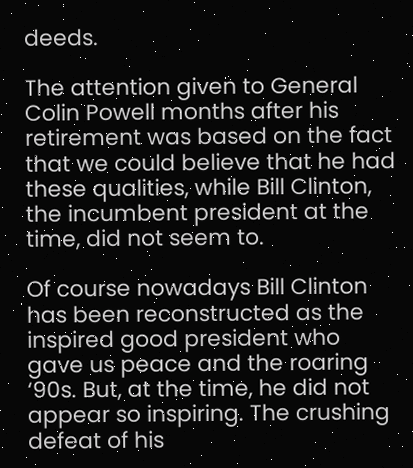deeds.

The attention given to General Colin Powell months after his retirement was based on the fact that we could believe that he had these qualities, while Bill Clinton, the incumbent president at the time, did not seem to.

Of course nowadays Bill Clinton has been reconstructed as the inspired good president who gave us peace and the roaring ‘90s. But, at the time, he did not appear so inspiring. The crushing defeat of his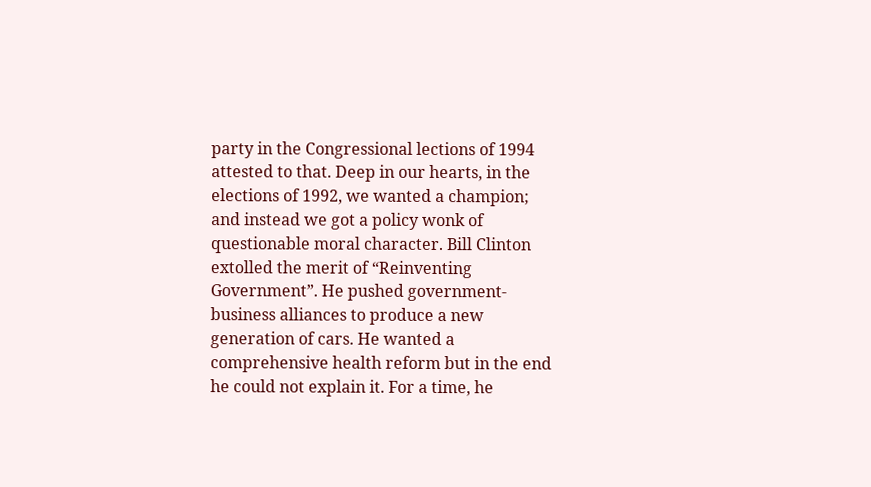party in the Congressional lections of 1994 attested to that. Deep in our hearts, in the elections of 1992, we wanted a champion; and instead we got a policy wonk of questionable moral character. Bill Clinton extolled the merit of “Reinventing Government”. He pushed government-business alliances to produce a new generation of cars. He wanted a comprehensive health reform but in the end he could not explain it. For a time, he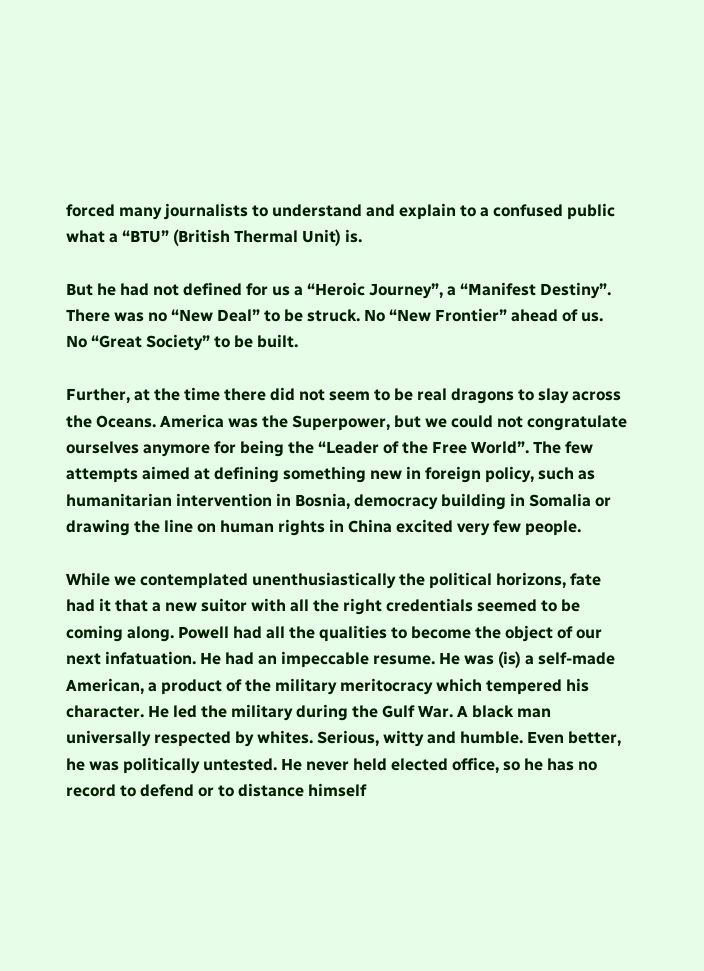forced many journalists to understand and explain to a confused public what a “BTU” (British Thermal Unit) is.

But he had not defined for us a “Heroic Journey”, a “Manifest Destiny”. There was no “New Deal” to be struck. No “New Frontier” ahead of us. No “Great Society” to be built.

Further, at the time there did not seem to be real dragons to slay across the Oceans. America was the Superpower, but we could not congratulate ourselves anymore for being the “Leader of the Free World”. The few attempts aimed at defining something new in foreign policy, such as humanitarian intervention in Bosnia, democracy building in Somalia or drawing the line on human rights in China excited very few people.

While we contemplated unenthusiastically the political horizons, fate had it that a new suitor with all the right credentials seemed to be coming along. Powell had all the qualities to become the object of our next infatuation. He had an impeccable resume. He was (is) a self-made American, a product of the military meritocracy which tempered his character. He led the military during the Gulf War. A black man universally respected by whites. Serious, witty and humble. Even better, he was politically untested. He never held elected office, so he has no record to defend or to distance himself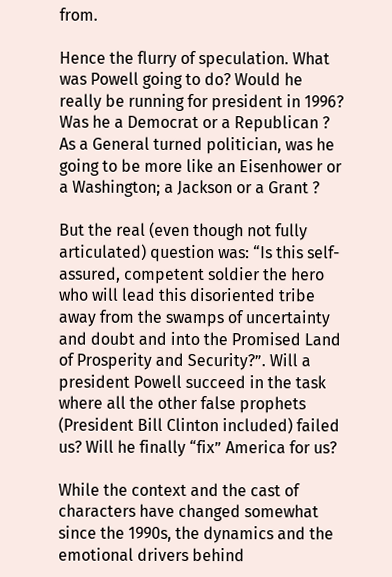from.

Hence the flurry of speculation. What was Powell going to do? Would he really be running for president in 1996? Was he a Democrat or a Republican ? As a General turned politician, was he going to be more like an Eisenhower or a Washington; a Jackson or a Grant ?

But the real (even though not fully articulated) question was: “Is this self-assured, competent soldier the hero who will lead this disoriented tribe away from the swamps of uncertainty and doubt and into the Promised Land of Prosperity and Security?”. Will a president Powell succeed in the task where all the other false prophets (President Bill Clinton included) failed us? Will he finally “fix” America for us?

While the context and the cast of characters have changed somewhat since the 1990s, the dynamics and the emotional drivers behind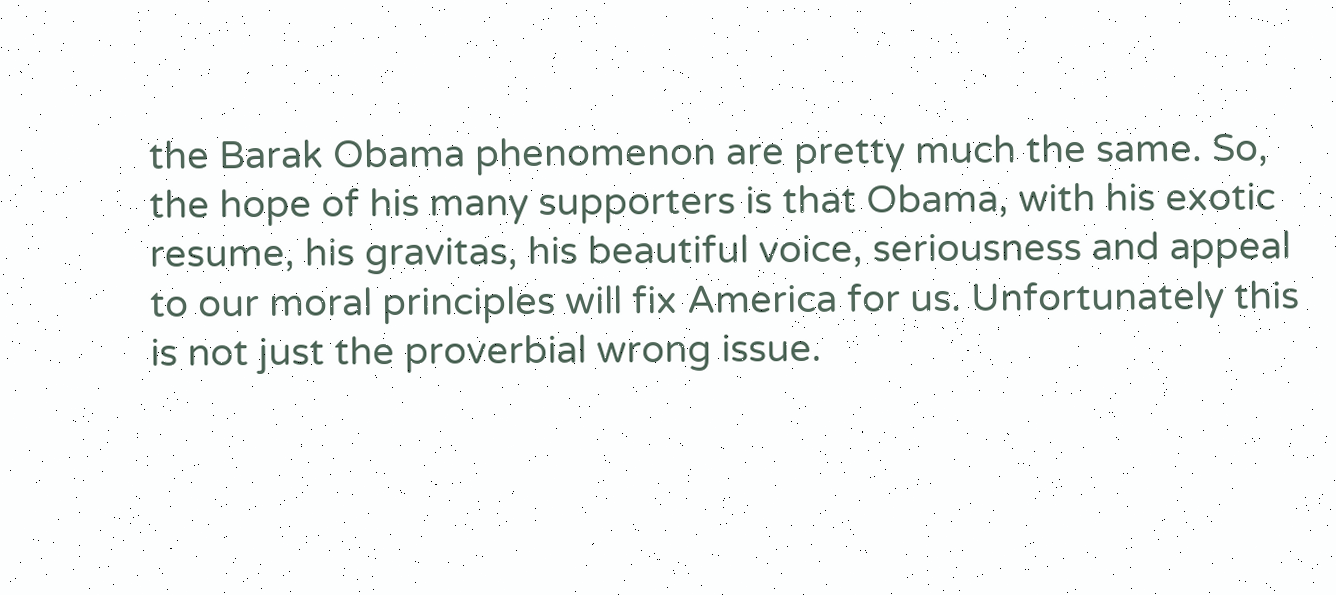the Barak Obama phenomenon are pretty much the same. So, the hope of his many supporters is that Obama, with his exotic resume, his gravitas, his beautiful voice, seriousness and appeal to our moral principles will fix America for us. Unfortunately this is not just the proverbial wrong issue.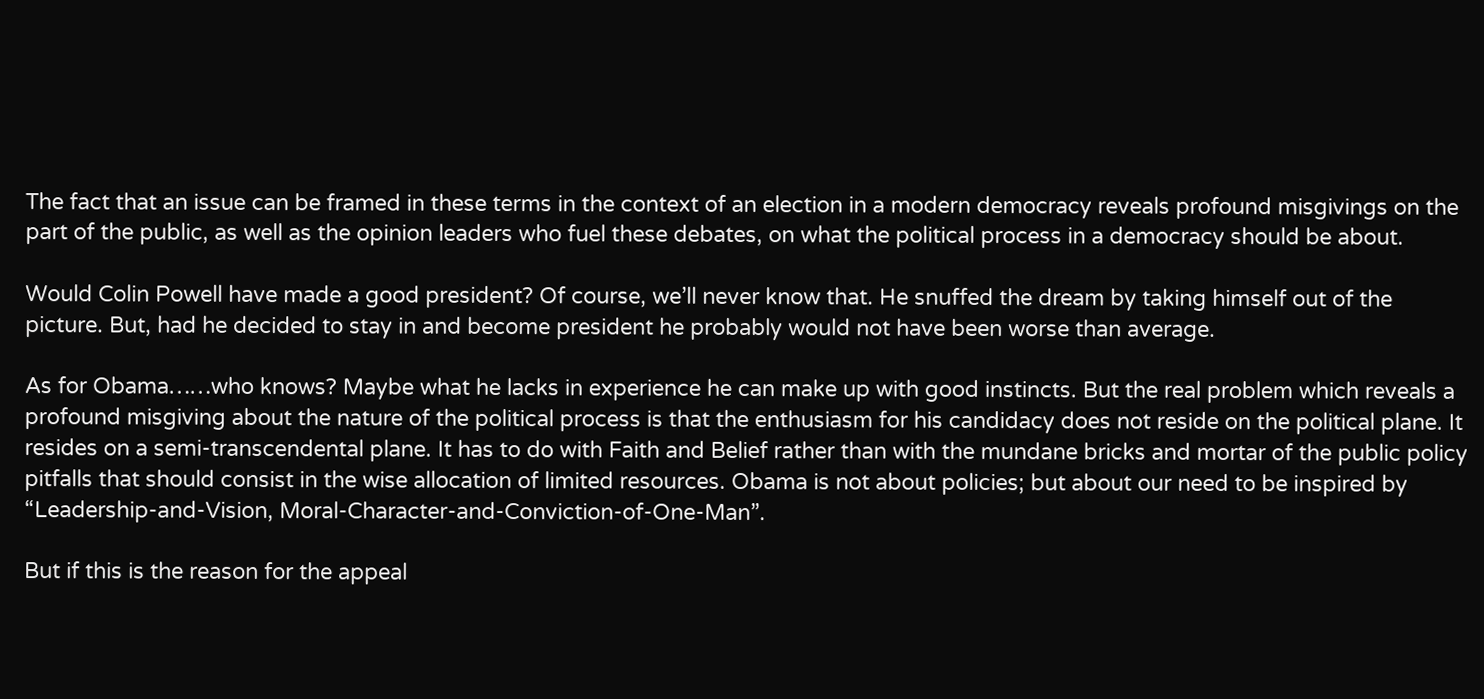The fact that an issue can be framed in these terms in the context of an election in a modern democracy reveals profound misgivings on the part of the public, as well as the opinion leaders who fuel these debates, on what the political process in a democracy should be about.

Would Colin Powell have made a good president? Of course, we’ll never know that. He snuffed the dream by taking himself out of the picture. But, had he decided to stay in and become president he probably would not have been worse than average.

As for Obama……who knows? Maybe what he lacks in experience he can make up with good instincts. But the real problem which reveals a profound misgiving about the nature of the political process is that the enthusiasm for his candidacy does not reside on the political plane. It resides on a semi-transcendental plane. It has to do with Faith and Belief rather than with the mundane bricks and mortar of the public policy pitfalls that should consist in the wise allocation of limited resources. Obama is not about policies; but about our need to be inspired by “Leadership-and-Vision, Moral-Character-and-Conviction-of-One-Man”.

But if this is the reason for the appeal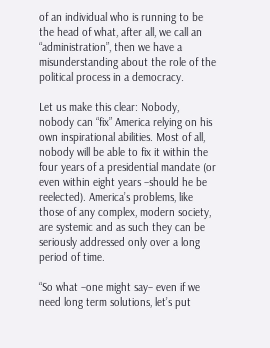of an individual who is running to be the head of what, after all, we call an “administration”, then we have a misunderstanding about the role of the political process in a democracy.

Let us make this clear: Nobody, nobody can “fix” America relying on his own inspirational abilities. Most of all, nobody will be able to fix it within the four years of a presidential mandate (or even within eight years –should he be reelected). America’s problems, like those of any complex, modern society, are systemic and as such they can be seriously addressed only over a long period of time.

“So what –one might say– even if we need long term solutions, let’s put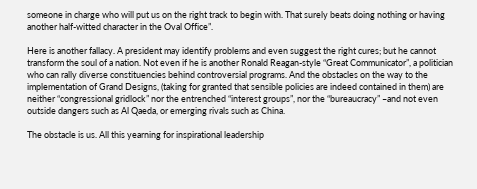someone in charge who will put us on the right track to begin with. That surely beats doing nothing or having another half-witted character in the Oval Office”.

Here is another fallacy. A president may identify problems and even suggest the right cures; but he cannot transform the soul of a nation. Not even if he is another Ronald Reagan-style “Great Communicator”, a politician who can rally diverse constituencies behind controversial programs. And the obstacles on the way to the implementation of Grand Designs, (taking for granted that sensible policies are indeed contained in them) are neither “congressional gridlock” nor the entrenched “interest groups”, nor the “bureaucracy” –and not even outside dangers such as Al Qaeda, or emerging rivals such as China.

The obstacle is us. All this yearning for inspirational leadership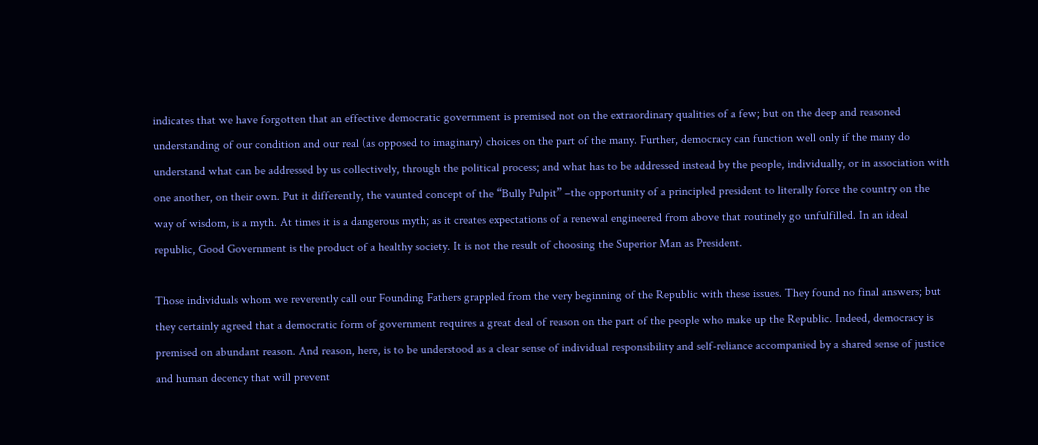indicates that we have forgotten that an effective democratic government is premised not on the extraordinary qualities of a few; but on the deep and reasoned understanding of our condition and our real (as opposed to imaginary) choices on the part of the many. Further, democracy can function well only if the many do understand what can be addressed by us collectively, through the political process; and what has to be addressed instead by the people, individually, or in association with one another, on their own. Put it differently, the vaunted concept of the “Bully Pulpit” –the opportunity of a principled president to literally force the country on the way of wisdom, is a myth. At times it is a dangerous myth; as it creates expectations of a renewal engineered from above that routinely go unfulfilled. In an ideal republic, Good Government is the product of a healthy society. It is not the result of choosing the Superior Man as President.

Those individuals whom we reverently call our Founding Fathers grappled from the very beginning of the Republic with these issues. They found no final answers; but they certainly agreed that a democratic form of government requires a great deal of reason on the part of the people who make up the Republic. Indeed, democracy is premised on abundant reason. And reason, here, is to be understood as a clear sense of individual responsibility and self-reliance accompanied by a shared sense of justice and human decency that will prevent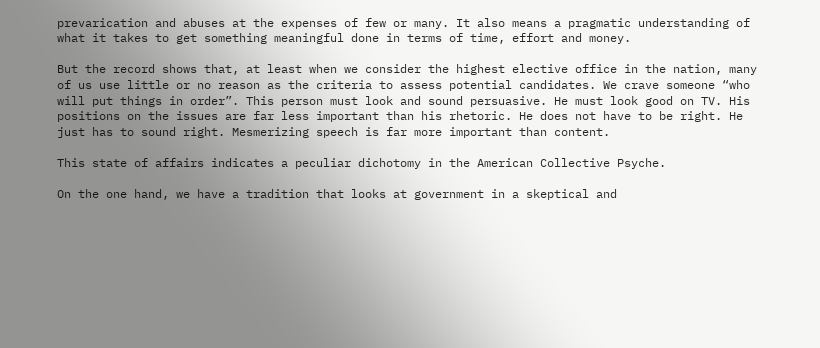prevarication and abuses at the expenses of few or many. It also means a pragmatic understanding of what it takes to get something meaningful done in terms of time, effort and money.

But the record shows that, at least when we consider the highest elective office in the nation, many of us use little or no reason as the criteria to assess potential candidates. We crave someone “who will put things in order”. This person must look and sound persuasive. He must look good on TV. His positions on the issues are far less important than his rhetoric. He does not have to be right. He just has to sound right. Mesmerizing speech is far more important than content.

This state of affairs indicates a peculiar dichotomy in the American Collective Psyche.

On the one hand, we have a tradition that looks at government in a skeptical and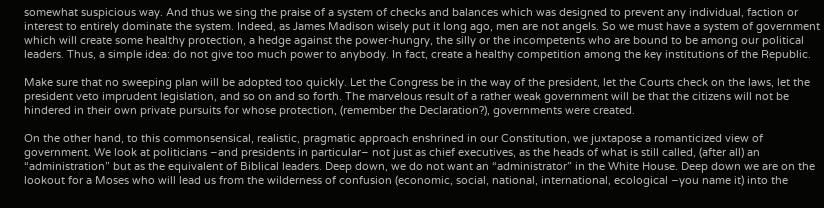somewhat suspicious way. And thus we sing the praise of a system of checks and balances which was designed to prevent any individual, faction or interest to entirely dominate the system. Indeed, as James Madison wisely put it long ago, men are not angels. So we must have a system of government which will create some healthy protection, a hedge against the power-hungry, the silly or the incompetents who are bound to be among our political leaders. Thus, a simple idea: do not give too much power to anybody. In fact, create a healthy competition among the key institutions of the Republic.

Make sure that no sweeping plan will be adopted too quickly. Let the Congress be in the way of the president, let the Courts check on the laws, let the president veto imprudent legislation, and so on and so forth. The marvelous result of a rather weak government will be that the citizens will not be hindered in their own private pursuits for whose protection, (remember the Declaration?), governments were created.

On the other hand, to this commonsensical, realistic, pragmatic approach enshrined in our Constitution, we juxtapose a romanticized view of government. We look at politicians –and presidents in particular– not just as chief executives, as the heads of what is still called, (after all) an “administration” but as the equivalent of Biblical leaders. Deep down, we do not want an “administrator” in the White House. Deep down we are on the lookout for a Moses who will lead us from the wilderness of confusion (economic, social, national, international, ecological –you name it) into the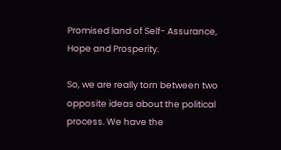Promised land of Self- Assurance, Hope and Prosperity.

So, we are really torn between two opposite ideas about the political process. We have the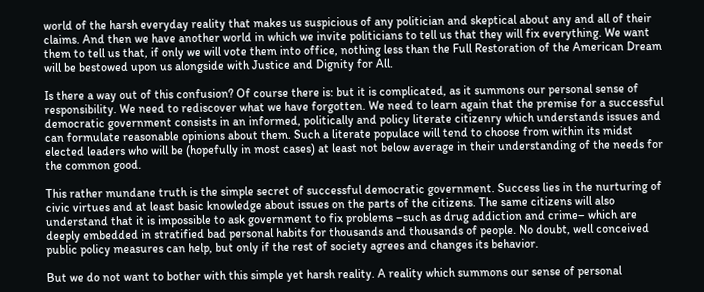world of the harsh everyday reality that makes us suspicious of any politician and skeptical about any and all of their claims. And then we have another world in which we invite politicians to tell us that they will fix everything. We want them to tell us that, if only we will vote them into office, nothing less than the Full Restoration of the American Dream will be bestowed upon us alongside with Justice and Dignity for All.

Is there a way out of this confusion? Of course there is: but it is complicated, as it summons our personal sense of responsibility. We need to rediscover what we have forgotten. We need to learn again that the premise for a successful democratic government consists in an informed, politically and policy literate citizenry which understands issues and can formulate reasonable opinions about them. Such a literate populace will tend to choose from within its midst elected leaders who will be (hopefully in most cases) at least not below average in their understanding of the needs for the common good.

This rather mundane truth is the simple secret of successful democratic government. Success lies in the nurturing of civic virtues and at least basic knowledge about issues on the parts of the citizens. The same citizens will also understand that it is impossible to ask government to fix problems –such as drug addiction and crime– which are deeply embedded in stratified bad personal habits for thousands and thousands of people. No doubt, well conceived public policy measures can help, but only if the rest of society agrees and changes its behavior.

But we do not want to bother with this simple yet harsh reality. A reality which summons our sense of personal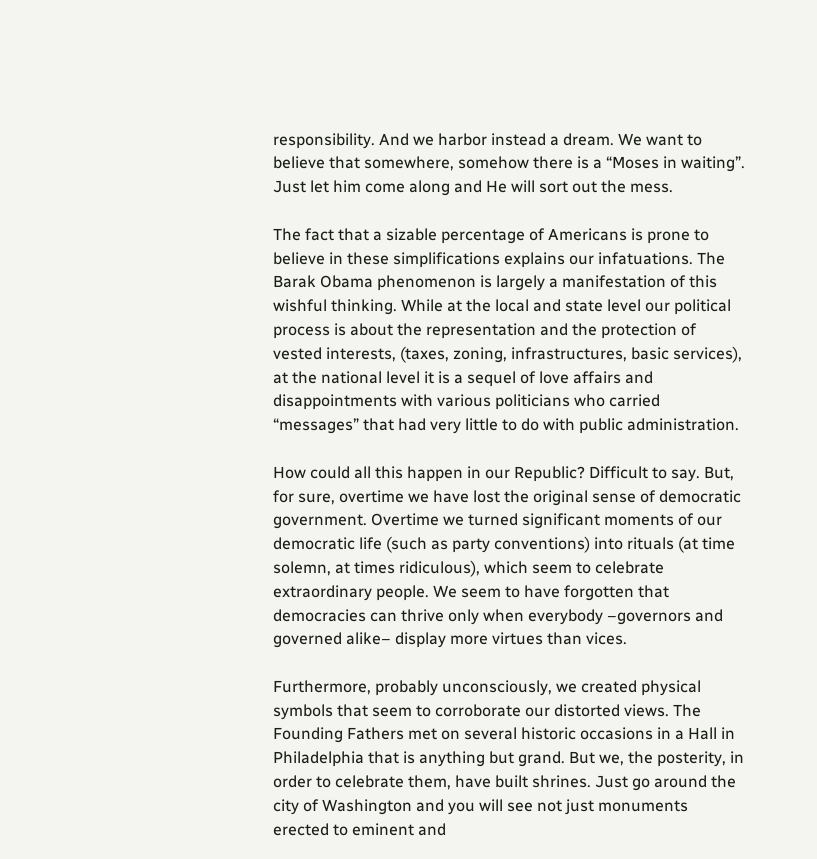responsibility. And we harbor instead a dream. We want to believe that somewhere, somehow there is a “Moses in waiting”. Just let him come along and He will sort out the mess.

The fact that a sizable percentage of Americans is prone to believe in these simplifications explains our infatuations. The Barak Obama phenomenon is largely a manifestation of this wishful thinking. While at the local and state level our political process is about the representation and the protection of vested interests, (taxes, zoning, infrastructures, basic services), at the national level it is a sequel of love affairs and disappointments with various politicians who carried “messages” that had very little to do with public administration.

How could all this happen in our Republic? Difficult to say. But, for sure, overtime we have lost the original sense of democratic government. Overtime we turned significant moments of our democratic life (such as party conventions) into rituals (at time solemn, at times ridiculous), which seem to celebrate extraordinary people. We seem to have forgotten that democracies can thrive only when everybody –governors and governed alike– display more virtues than vices.

Furthermore, probably unconsciously, we created physical symbols that seem to corroborate our distorted views. The Founding Fathers met on several historic occasions in a Hall in Philadelphia that is anything but grand. But we, the posterity, in order to celebrate them, have built shrines. Just go around the city of Washington and you will see not just monuments erected to eminent and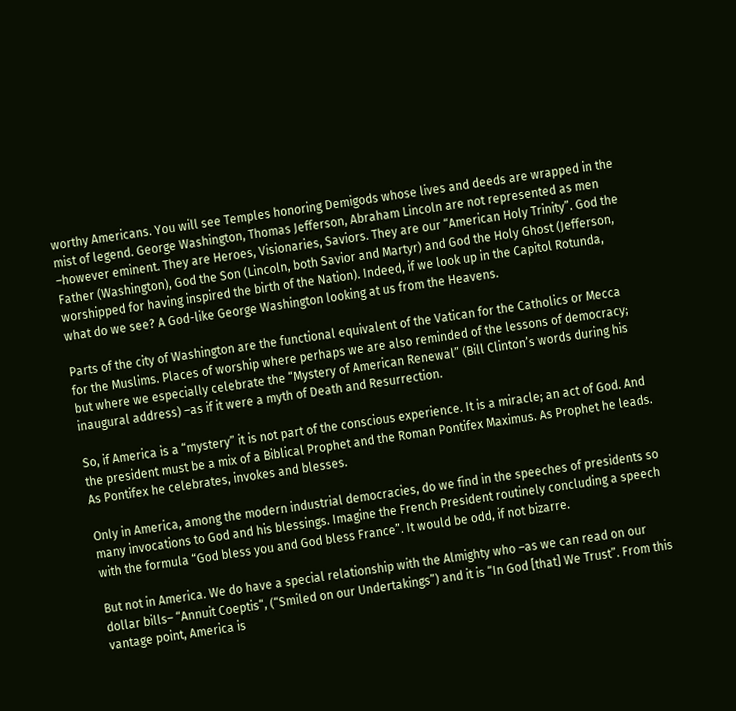worthy Americans. You will see Temples honoring Demigods whose lives and deeds are wrapped in the mist of legend. George Washington, Thomas Jefferson, Abraham Lincoln are not represented as men –however eminent. They are Heroes, Visionaries, Saviors. They are our “American Holy Trinity”. God the Father (Washington), God the Son (Lincoln, both Savior and Martyr) and God the Holy Ghost (Jefferson, worshipped for having inspired the birth of the Nation). Indeed, if we look up in the Capitol Rotunda, what do we see? A God-like George Washington looking at us from the Heavens.

Parts of the city of Washington are the functional equivalent of the Vatican for the Catholics or Mecca for the Muslims. Places of worship where perhaps we are also reminded of the lessons of democracy; but where we especially celebrate the “Mystery of American Renewal” (Bill Clinton’s words during his inaugural address) –as if it were a myth of Death and Resurrection.

So, if America is a “mystery” it is not part of the conscious experience. It is a miracle; an act of God. And the president must be a mix of a Biblical Prophet and the Roman Pontifex Maximus. As Prophet he leads. As Pontifex he celebrates, invokes and blesses.

Only in America, among the modern industrial democracies, do we find in the speeches of presidents so many invocations to God and his blessings. Imagine the French President routinely concluding a speech with the formula “God bless you and God bless France”. It would be odd, if not bizarre.

But not in America. We do have a special relationship with the Almighty who –as we can read on our dollar bills– “Annuit Coeptis“, (“Smiled on our Undertakings”) and it is “In God [that] We Trust”. From this vantage point, America is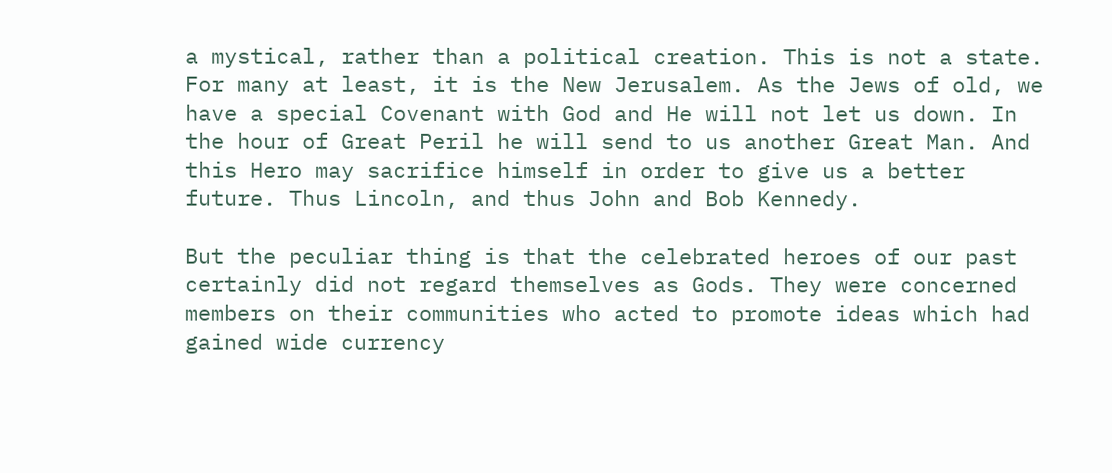a mystical, rather than a political creation. This is not a state. For many at least, it is the New Jerusalem. As the Jews of old, we have a special Covenant with God and He will not let us down. In the hour of Great Peril he will send to us another Great Man. And this Hero may sacrifice himself in order to give us a better future. Thus Lincoln, and thus John and Bob Kennedy.

But the peculiar thing is that the celebrated heroes of our past certainly did not regard themselves as Gods. They were concerned members on their communities who acted to promote ideas which had gained wide currency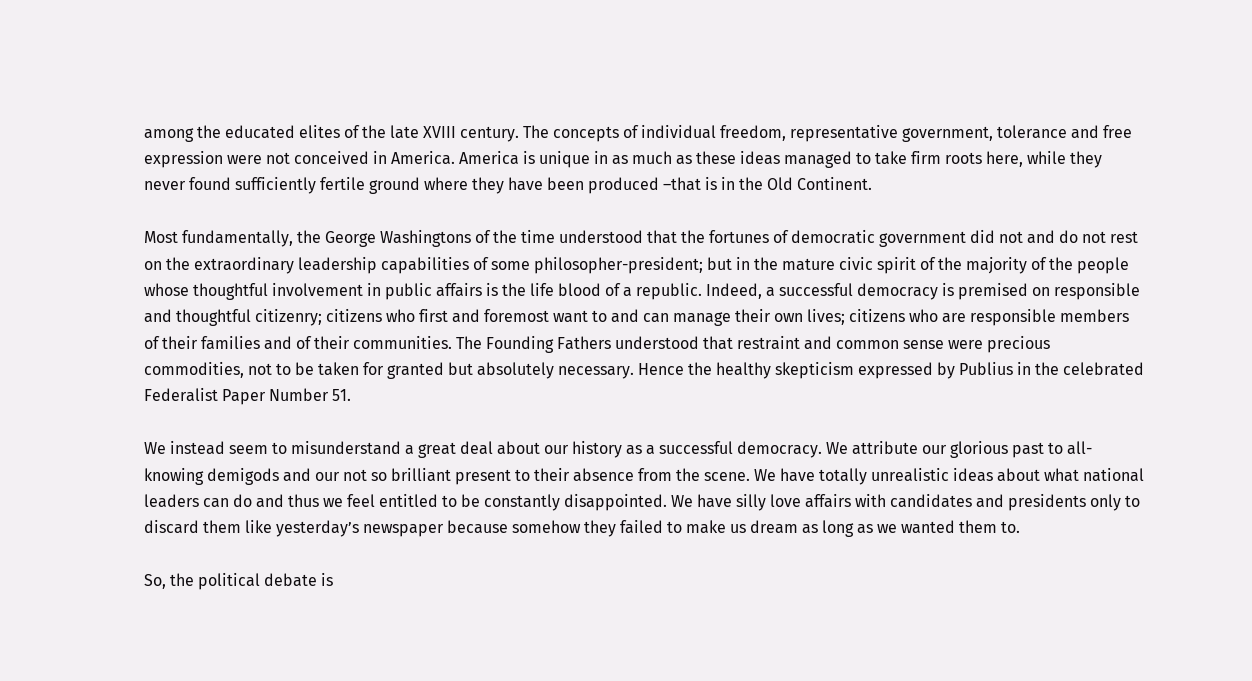among the educated elites of the late XVIII century. The concepts of individual freedom, representative government, tolerance and free expression were not conceived in America. America is unique in as much as these ideas managed to take firm roots here, while they never found sufficiently fertile ground where they have been produced –that is in the Old Continent.

Most fundamentally, the George Washingtons of the time understood that the fortunes of democratic government did not and do not rest on the extraordinary leadership capabilities of some philosopher-president; but in the mature civic spirit of the majority of the people whose thoughtful involvement in public affairs is the life blood of a republic. Indeed, a successful democracy is premised on responsible and thoughtful citizenry; citizens who first and foremost want to and can manage their own lives; citizens who are responsible members of their families and of their communities. The Founding Fathers understood that restraint and common sense were precious commodities, not to be taken for granted but absolutely necessary. Hence the healthy skepticism expressed by Publius in the celebrated Federalist Paper Number 51.

We instead seem to misunderstand a great deal about our history as a successful democracy. We attribute our glorious past to all-knowing demigods and our not so brilliant present to their absence from the scene. We have totally unrealistic ideas about what national leaders can do and thus we feel entitled to be constantly disappointed. We have silly love affairs with candidates and presidents only to discard them like yesterday’s newspaper because somehow they failed to make us dream as long as we wanted them to.

So, the political debate is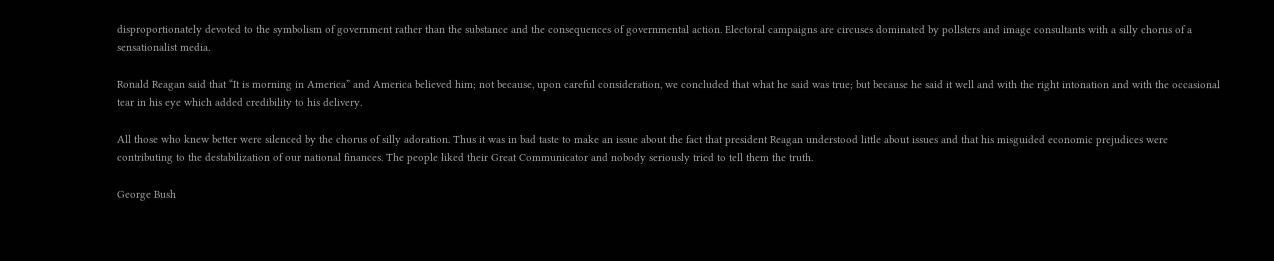disproportionately devoted to the symbolism of government rather than the substance and the consequences of governmental action. Electoral campaigns are circuses dominated by pollsters and image consultants with a silly chorus of a sensationalist media.

Ronald Reagan said that “It is morning in America” and America believed him; not because, upon careful consideration, we concluded that what he said was true; but because he said it well and with the right intonation and with the occasional tear in his eye which added credibility to his delivery.

All those who knew better were silenced by the chorus of silly adoration. Thus it was in bad taste to make an issue about the fact that president Reagan understood little about issues and that his misguided economic prejudices were contributing to the destabilization of our national finances. The people liked their Great Communicator and nobody seriously tried to tell them the truth.

George Bush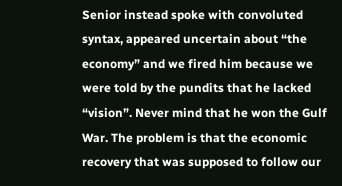Senior instead spoke with convoluted syntax, appeared uncertain about “the economy” and we fired him because we were told by the pundits that he lacked “vision”. Never mind that he won the Gulf War. The problem is that the economic recovery that was supposed to follow our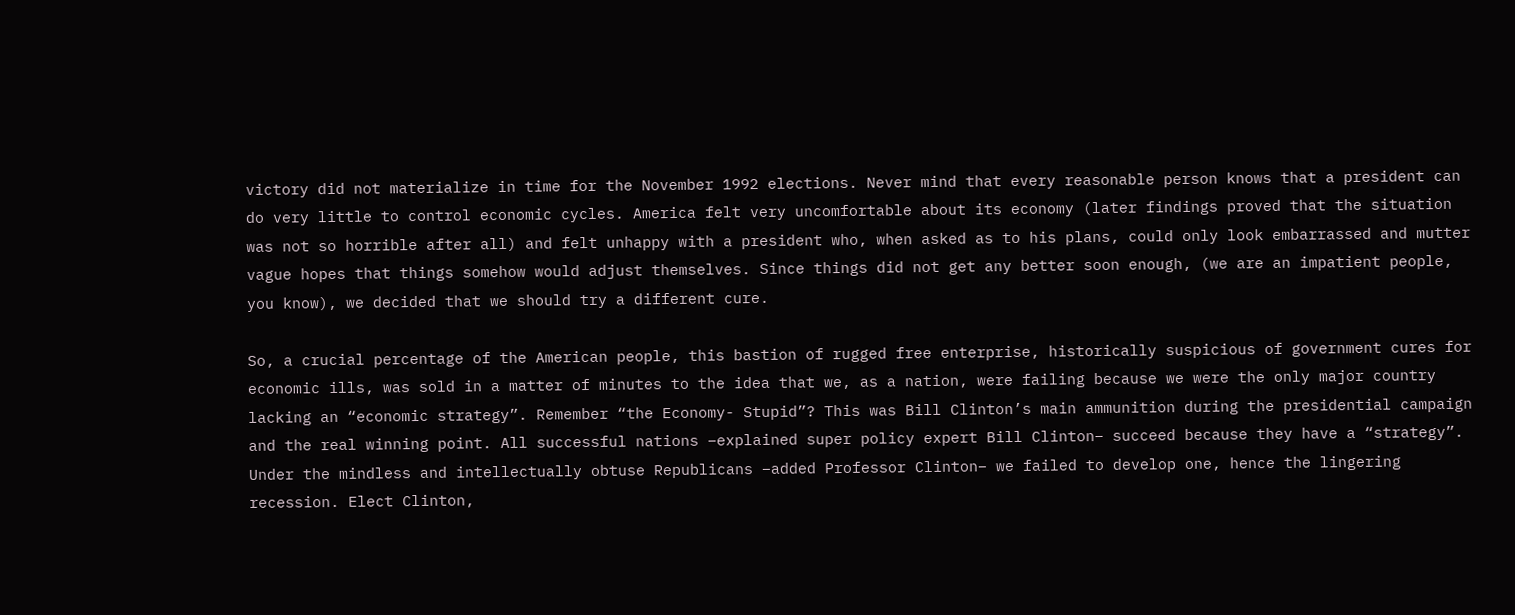victory did not materialize in time for the November 1992 elections. Never mind that every reasonable person knows that a president can do very little to control economic cycles. America felt very uncomfortable about its economy (later findings proved that the situation was not so horrible after all) and felt unhappy with a president who, when asked as to his plans, could only look embarrassed and mutter vague hopes that things somehow would adjust themselves. Since things did not get any better soon enough, (we are an impatient people, you know), we decided that we should try a different cure.

So, a crucial percentage of the American people, this bastion of rugged free enterprise, historically suspicious of government cures for economic ills, was sold in a matter of minutes to the idea that we, as a nation, were failing because we were the only major country lacking an “economic strategy”. Remember “the Economy- Stupid”? This was Bill Clinton’s main ammunition during the presidential campaign and the real winning point. All successful nations –explained super policy expert Bill Clinton– succeed because they have a “strategy”. Under the mindless and intellectually obtuse Republicans –added Professor Clinton– we failed to develop one, hence the lingering recession. Elect Clinton,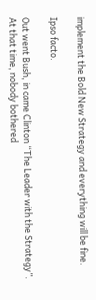implement the Bold New Strategy and everything will be fine.

Ipso facto.

Out went Bush, in came Clinton “The Leader with the Strategy”. At that time, nobody bothered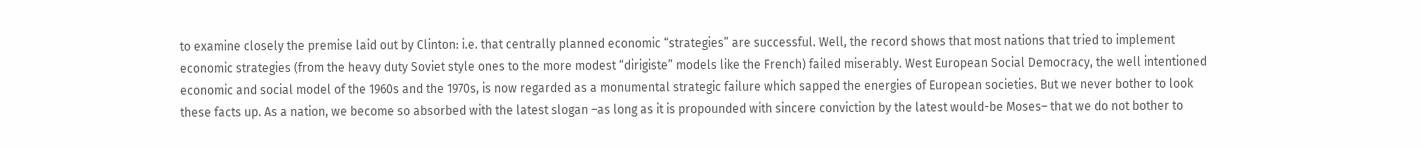to examine closely the premise laid out by Clinton: i.e. that centrally planned economic “strategies” are successful. Well, the record shows that most nations that tried to implement economic strategies (from the heavy duty Soviet style ones to the more modest “dirigiste” models like the French) failed miserably. West European Social Democracy, the well intentioned economic and social model of the 1960s and the 1970s, is now regarded as a monumental strategic failure which sapped the energies of European societies. But we never bother to look these facts up. As a nation, we become so absorbed with the latest slogan –as long as it is propounded with sincere conviction by the latest would-be Moses– that we do not bother to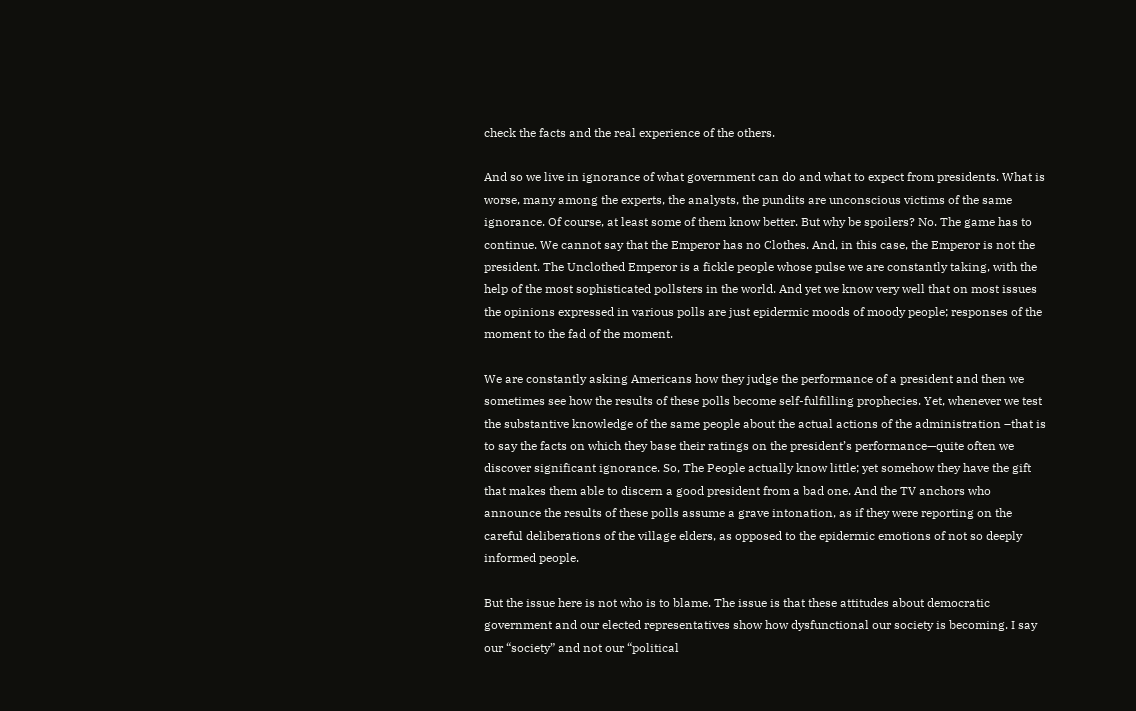check the facts and the real experience of the others.

And so we live in ignorance of what government can do and what to expect from presidents. What is worse, many among the experts, the analysts, the pundits are unconscious victims of the same ignorance. Of course, at least some of them know better. But why be spoilers? No. The game has to continue. We cannot say that the Emperor has no Clothes. And, in this case, the Emperor is not the president. The Unclothed Emperor is a fickle people whose pulse we are constantly taking, with the help of the most sophisticated pollsters in the world. And yet we know very well that on most issues the opinions expressed in various polls are just epidermic moods of moody people; responses of the moment to the fad of the moment.

We are constantly asking Americans how they judge the performance of a president and then we sometimes see how the results of these polls become self-fulfilling prophecies. Yet, whenever we test the substantive knowledge of the same people about the actual actions of the administration –that is to say the facts on which they base their ratings on the president’s performance—quite often we discover significant ignorance. So, The People actually know little; yet somehow they have the gift that makes them able to discern a good president from a bad one. And the TV anchors who announce the results of these polls assume a grave intonation, as if they were reporting on the careful deliberations of the village elders, as opposed to the epidermic emotions of not so deeply informed people.

But the issue here is not who is to blame. The issue is that these attitudes about democratic government and our elected representatives show how dysfunctional our society is becoming. I say our “society” and not our “political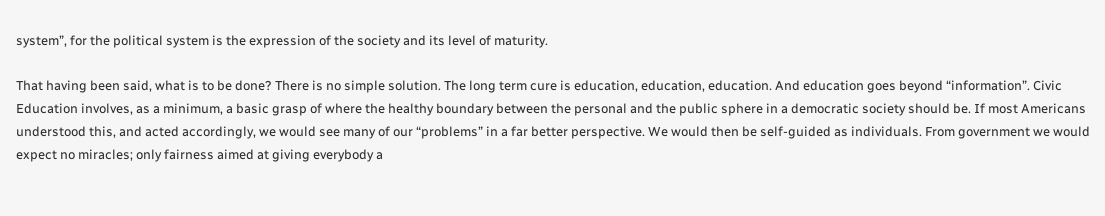system”, for the political system is the expression of the society and its level of maturity.

That having been said, what is to be done? There is no simple solution. The long term cure is education, education, education. And education goes beyond “information”. Civic Education involves, as a minimum, a basic grasp of where the healthy boundary between the personal and the public sphere in a democratic society should be. If most Americans understood this, and acted accordingly, we would see many of our “problems” in a far better perspective. We would then be self-guided as individuals. From government we would expect no miracles; only fairness aimed at giving everybody a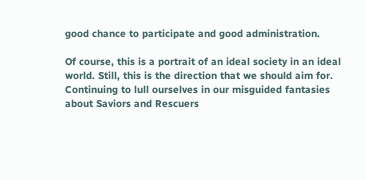good chance to participate and good administration.

Of course, this is a portrait of an ideal society in an ideal world. Still, this is the direction that we should aim for. Continuing to lull ourselves in our misguided fantasies about Saviors and Rescuers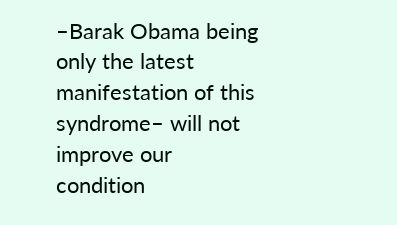–Barak Obama being only the latest manifestation of this syndrome– will not improve our condition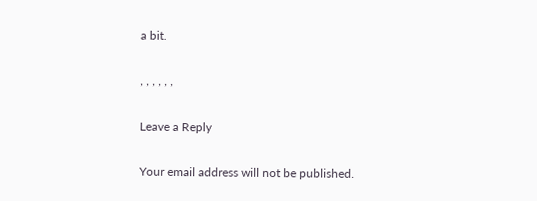a bit.

, , , , , ,

Leave a Reply

Your email address will not be published.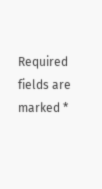Required fields are marked *